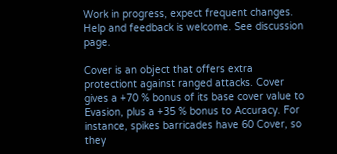Work in progress, expect frequent changes. Help and feedback is welcome. See discussion page.

Cover is an object that offers extra protectiont against ranged attacks. Cover gives a +70 % bonus of its base cover value to Evasion, plus a +35 % bonus to Accuracy. For instance, spikes barricades have 60 Cover, so they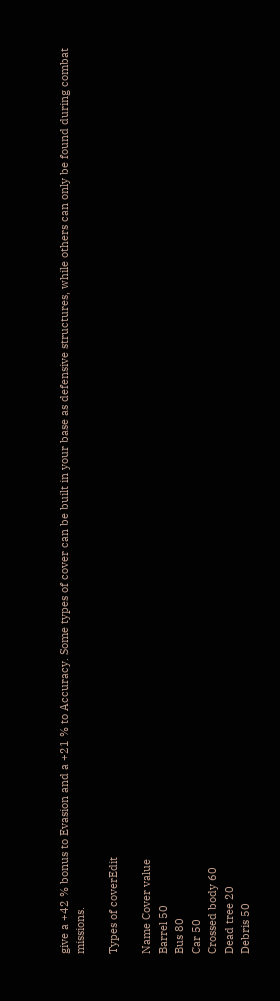give a +42 % bonus to Evasion and a +21 % to Accuracy. Some types of cover can be built in your base as defensive structures, while others can only be found during combat missions.

Types of coverEdit

Name Cover value
Barrel 50
Bus 80
Car 50
Crossed body 60
Dead tree 20
Debris 50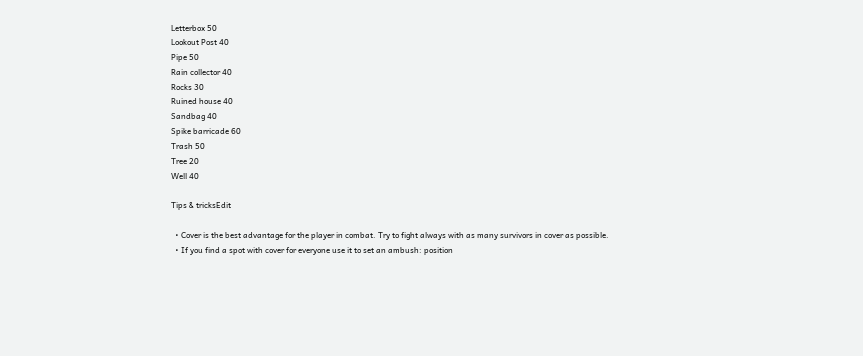Letterbox 50
Lookout Post 40
Pipe 50
Rain collector 40
Rocks 30
Ruined house 40
Sandbag 40
Spike barricade 60
Trash 50
Tree 20
Well 40

Tips & tricksEdit

  • Cover is the best advantage for the player in combat. Try to fight always with as many survivors in cover as possible.
  • If you find a spot with cover for everyone use it to set an ambush: position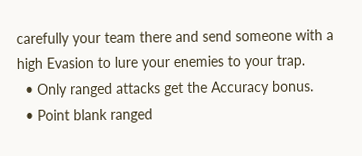carefully your team there and send someone with a high Evasion to lure your enemies to your trap.
  • Only ranged attacks get the Accuracy bonus.
  • Point blank ranged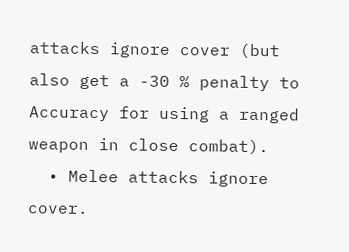attacks ignore cover (but also get a -30 % penalty to Accuracy for using a ranged weapon in close combat).
  • Melee attacks ignore cover.